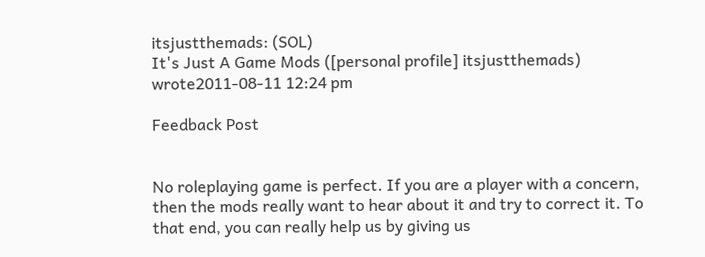itsjustthemads: (SOL)
It's Just A Game Mods ([personal profile] itsjustthemads) wrote2011-08-11 12:24 pm

Feedback Post


No roleplaying game is perfect. If you are a player with a concern, then the mods really want to hear about it and try to correct it. To that end, you can really help us by giving us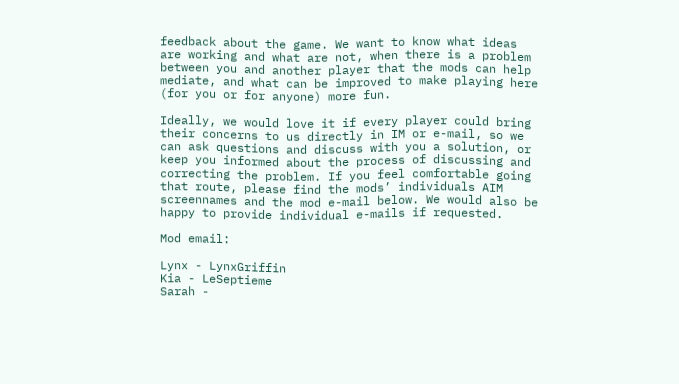feedback about the game. We want to know what ideas are working and what are not, when there is a problem between you and another player that the mods can help mediate, and what can be improved to make playing here (for you or for anyone) more fun.

Ideally, we would love it if every player could bring their concerns to us directly in IM or e-mail, so we can ask questions and discuss with you a solution, or keep you informed about the process of discussing and correcting the problem. If you feel comfortable going that route, please find the mods’ individuals AIM screennames and the mod e-mail below. We would also be happy to provide individual e-mails if requested.

Mod email:

Lynx - LynxGriffin
Kia - LeSeptieme
Sarah -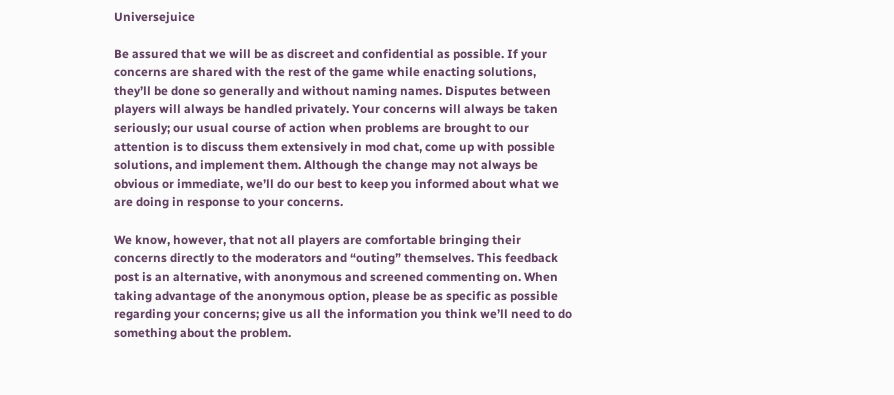Universejuice

Be assured that we will be as discreet and confidential as possible. If your concerns are shared with the rest of the game while enacting solutions, they’ll be done so generally and without naming names. Disputes between players will always be handled privately. Your concerns will always be taken seriously; our usual course of action when problems are brought to our attention is to discuss them extensively in mod chat, come up with possible solutions, and implement them. Although the change may not always be obvious or immediate, we’ll do our best to keep you informed about what we are doing in response to your concerns.

We know, however, that not all players are comfortable bringing their concerns directly to the moderators and “outing” themselves. This feedback post is an alternative, with anonymous and screened commenting on. When taking advantage of the anonymous option, please be as specific as possible regarding your concerns; give us all the information you think we’ll need to do something about the problem.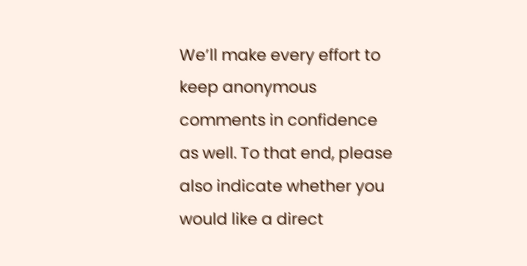We’ll make every effort to keep anonymous comments in confidence as well. To that end, please also indicate whether you would like a direct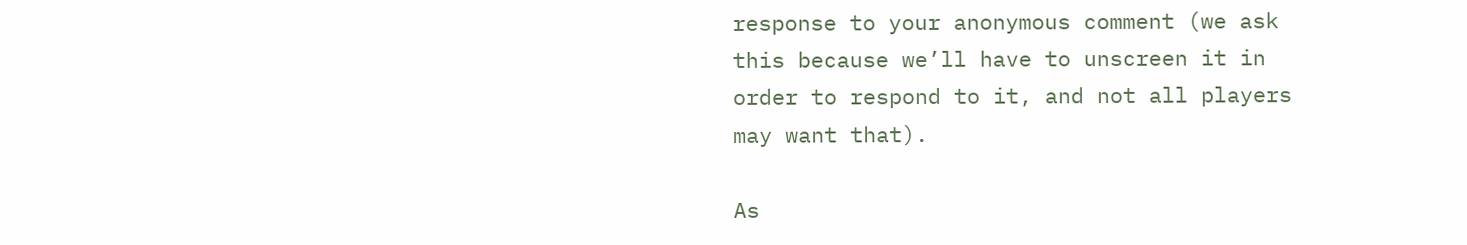response to your anonymous comment (we ask this because we’ll have to unscreen it in order to respond to it, and not all players may want that).

As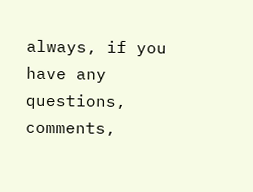always, if you have any questions, comments,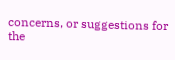concerns, or suggestions for the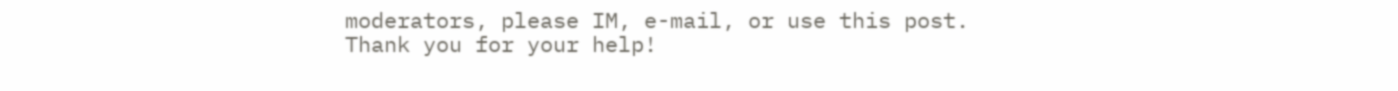moderators, please IM, e-mail, or use this post. Thank you for your help!